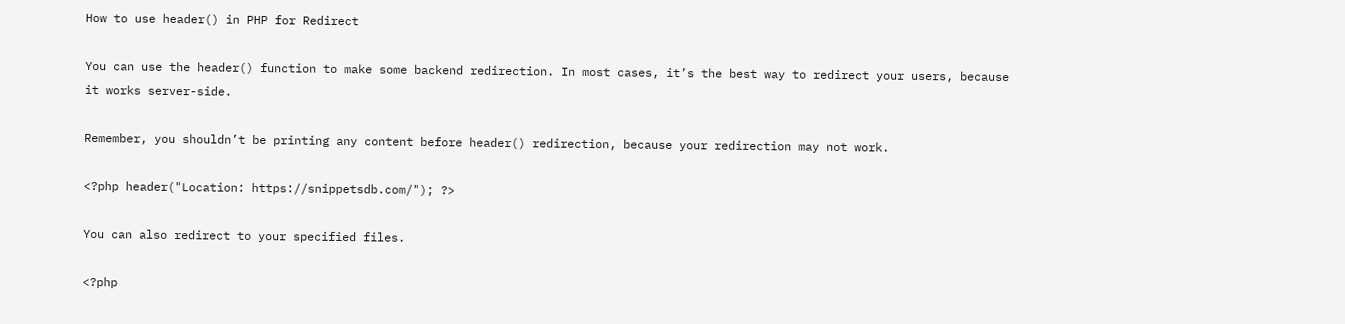How to use header() in PHP for Redirect

You can use the header() function to make some backend redirection. In most cases, it’s the best way to redirect your users, because it works server-side.

Remember, you shouldn’t be printing any content before header() redirection, because your redirection may not work.

<?php header("Location: https://snippetsdb.com/"); ?>

You can also redirect to your specified files.

<?php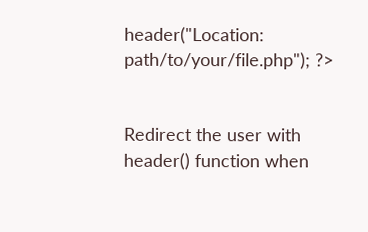header("Location: path/to/your/file.php"); ?>


Redirect the user with header() function when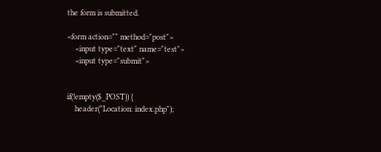the form is submitted.

<form action="" method="post">
    <input type="text" name="test">
    <input type="submit">


if(!empty($_POST)) {
    header("Location: index.php");